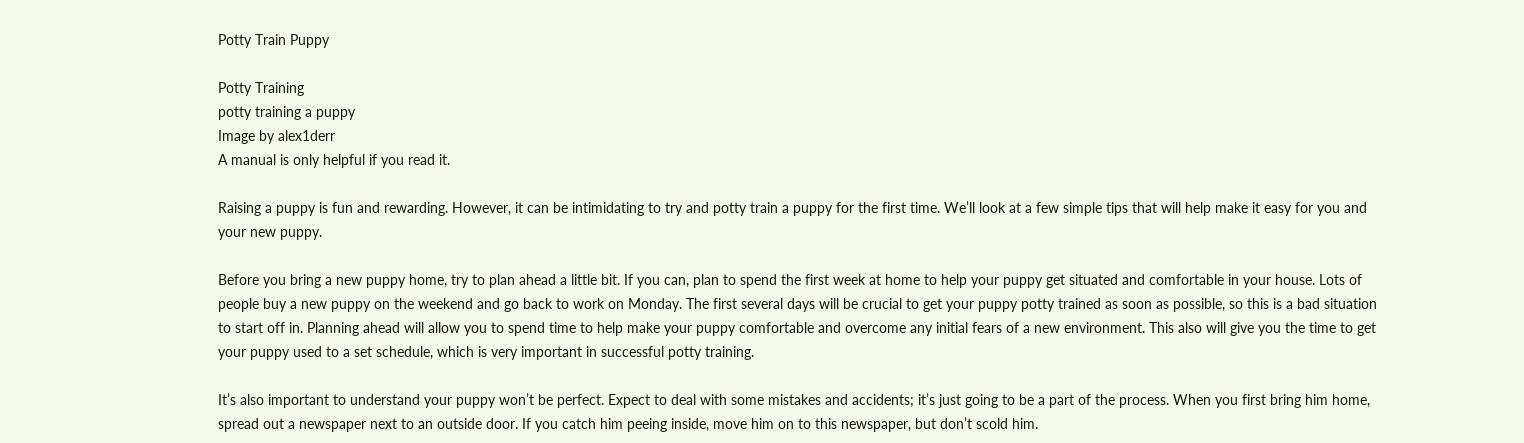Potty Train Puppy

Potty Training
potty training a puppy
Image by alex1derr
A manual is only helpful if you read it.

Raising a puppy is fun and rewarding. However, it can be intimidating to try and potty train a puppy for the first time. We’ll look at a few simple tips that will help make it easy for you and your new puppy.

Before you bring a new puppy home, try to plan ahead a little bit. If you can, plan to spend the first week at home to help your puppy get situated and comfortable in your house. Lots of people buy a new puppy on the weekend and go back to work on Monday. The first several days will be crucial to get your puppy potty trained as soon as possible, so this is a bad situation to start off in. Planning ahead will allow you to spend time to help make your puppy comfortable and overcome any initial fears of a new environment. This also will give you the time to get your puppy used to a set schedule, which is very important in successful potty training.

It’s also important to understand your puppy won’t be perfect. Expect to deal with some mistakes and accidents; it’s just going to be a part of the process. When you first bring him home, spread out a newspaper next to an outside door. If you catch him peeing inside, move him on to this newspaper, but don’t scold him.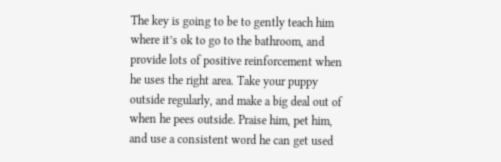The key is going to be to gently teach him where it’s ok to go to the bathroom, and provide lots of positive reinforcement when he uses the right area. Take your puppy outside regularly, and make a big deal out of when he pees outside. Praise him, pet him, and use a consistent word he can get used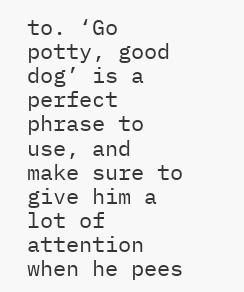to. ‘Go potty, good dog’ is a perfect phrase to use, and make sure to give him a lot of attention when he pees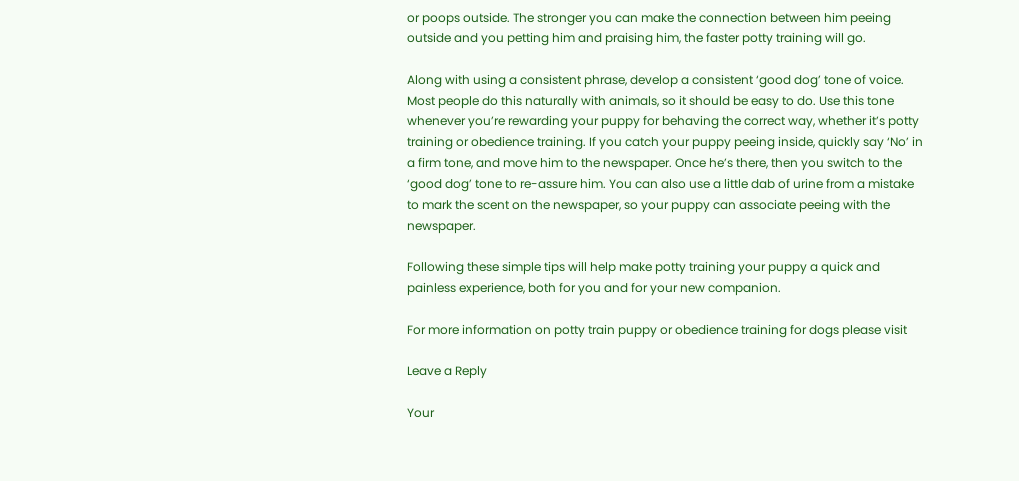or poops outside. The stronger you can make the connection between him peeing outside and you petting him and praising him, the faster potty training will go.

Along with using a consistent phrase, develop a consistent ‘good dog’ tone of voice. Most people do this naturally with animals, so it should be easy to do. Use this tone whenever you’re rewarding your puppy for behaving the correct way, whether it’s potty training or obedience training. If you catch your puppy peeing inside, quickly say ‘No’ in a firm tone, and move him to the newspaper. Once he’s there, then you switch to the ‘good dog’ tone to re-assure him. You can also use a little dab of urine from a mistake to mark the scent on the newspaper, so your puppy can associate peeing with the newspaper.

Following these simple tips will help make potty training your puppy a quick and painless experience, both for you and for your new companion.

For more information on potty train puppy or obedience training for dogs please visit

Leave a Reply

Your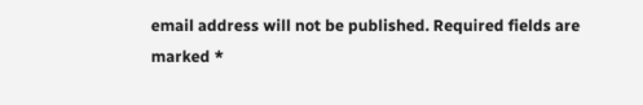email address will not be published. Required fields are marked *